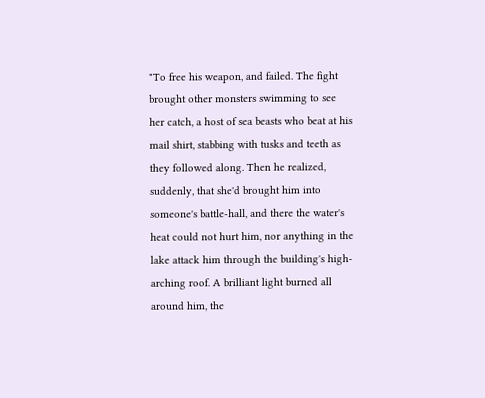"To free his weapon, and failed. The fight brought other monsters swimming to see her catch, a host of sea beasts who beat at his mail shirt, stabbing with tusks and teeth as they followed along. Then he realized, suddenly, that she'd brought him into someone's battle-hall, and there the water's heat could not hurt him, nor anything in the lake attack him through the building's high-arching roof. A brilliant light burned all around him, the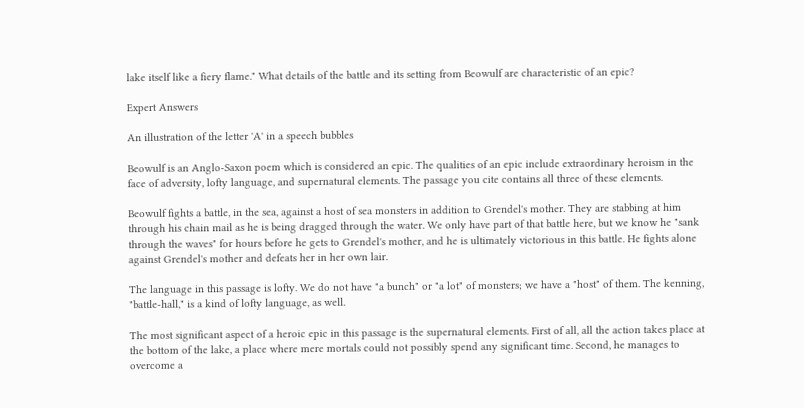lake itself like a fiery flame." What details of the battle and its setting from Beowulf are characteristic of an epic?

Expert Answers

An illustration of the letter 'A' in a speech bubbles

Beowulf is an Anglo-Saxon poem which is considered an epic. The qualities of an epic include extraordinary heroism in the face of adversity, lofty language, and supernatural elements. The passage you cite contains all three of these elements.

Beowulf fights a battle, in the sea, against a host of sea monsters in addition to Grendel's mother. They are stabbing at him through his chain mail as he is being dragged through the water. We only have part of that battle here, but we know he "sank through the waves" for hours before he gets to Grendel's mother, and he is ultimately victorious in this battle. He fights alone against Grendel's mother and defeats her in her own lair.

The language in this passage is lofty. We do not have "a bunch" or "a lot" of monsters; we have a "host" of them. The kenning, "battle-hall," is a kind of lofty language, as well.

The most significant aspect of a heroic epic in this passage is the supernatural elements. First of all, all the action takes place at the bottom of the lake, a place where mere mortals could not possibly spend any significant time. Second, he manages to overcome a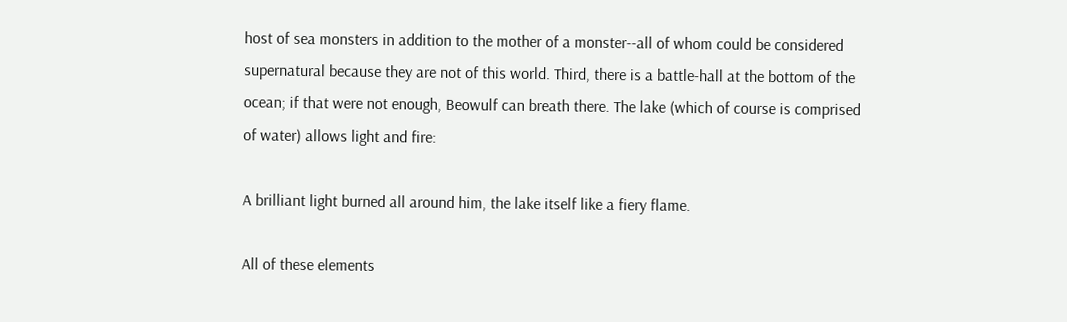host of sea monsters in addition to the mother of a monster--all of whom could be considered supernatural because they are not of this world. Third, there is a battle-hall at the bottom of the ocean; if that were not enough, Beowulf can breath there. The lake (which of course is comprised of water) allows light and fire:

A brilliant light burned all around him, the lake itself like a fiery flame.

All of these elements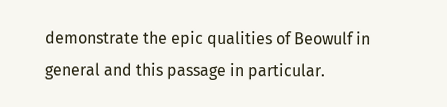demonstrate the epic qualities of Beowulf in general and this passage in particular.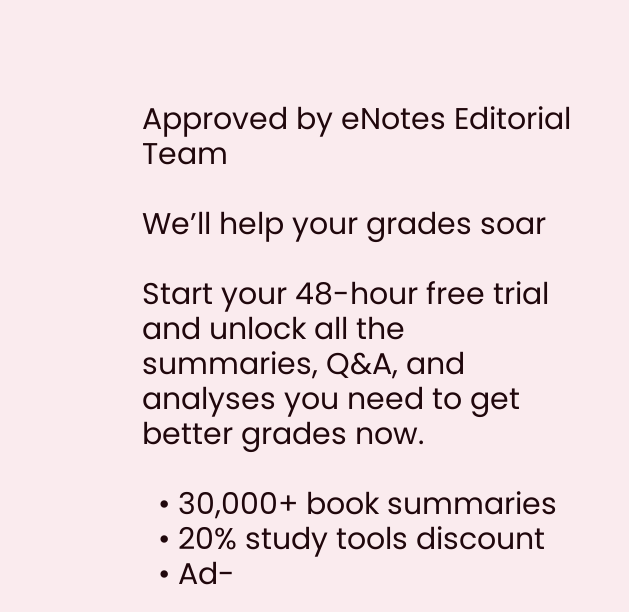Approved by eNotes Editorial Team

We’ll help your grades soar

Start your 48-hour free trial and unlock all the summaries, Q&A, and analyses you need to get better grades now.

  • 30,000+ book summaries
  • 20% study tools discount
  • Ad-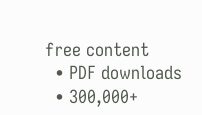free content
  • PDF downloads
  • 300,000+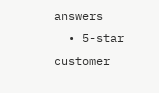answers
  • 5-star customer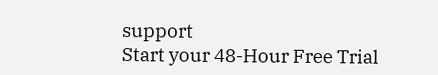support
Start your 48-Hour Free Trial